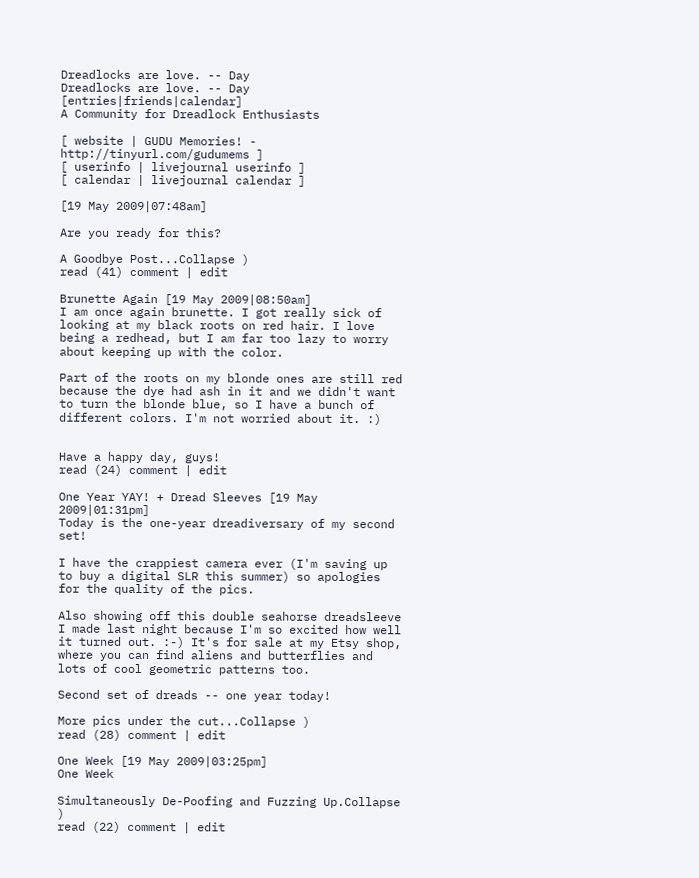Dreadlocks are love. -- Day
Dreadlocks are love. -- Day [entries|friends|calendar]
A Community for Dreadlock Enthusiasts

[ website | GUDU Memories! - http://tinyurl.com/gudumems ]
[ userinfo | livejournal userinfo ]
[ calendar | livejournal calendar ]

[19 May 2009|07:48am]

Are you ready for this?

A Goodbye Post...Collapse )
read (41) comment | edit

Brunette Again [19 May 2009|08:50am]
I am once again brunette. I got really sick of looking at my black roots on red hair. I love being a redhead, but I am far too lazy to worry about keeping up with the color.

Part of the roots on my blonde ones are still red because the dye had ash in it and we didn't want to turn the blonde blue, so I have a bunch of different colors. I'm not worried about it. :)


Have a happy day, guys!
read (24) comment | edit

One Year YAY! + Dread Sleeves [19 May 2009|01:31pm]
Today is the one-year dreadiversary of my second set!

I have the crappiest camera ever (I'm saving up to buy a digital SLR this summer) so apologies for the quality of the pics.

Also showing off this double seahorse dreadsleeve I made last night because I'm so excited how well it turned out. :-) It's for sale at my Etsy shop, where you can find aliens and butterflies and lots of cool geometric patterns too.

Second set of dreads -- one year today!

More pics under the cut...Collapse )
read (28) comment | edit

One Week [19 May 2009|03:25pm]
One Week

Simultaneously De-Poofing and Fuzzing Up.Collapse )
read (22) comment | edit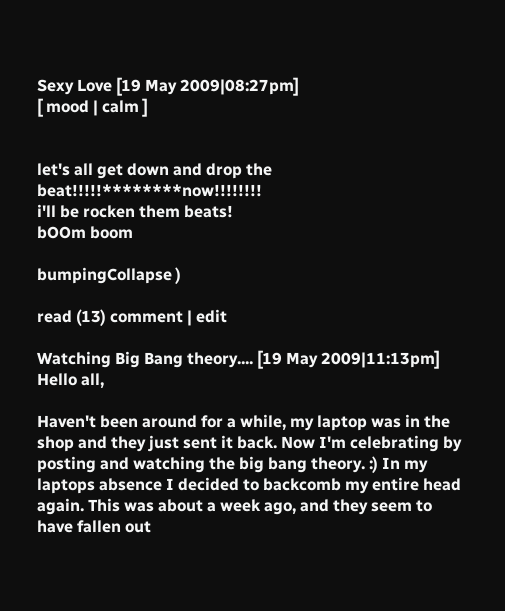Sexy Love [19 May 2009|08:27pm]
[ mood | calm ]


let's all get down and drop the beat!!!!!********now!!!!!!!!
i'll be rocken them beats!
bOOm boom

bumpingCollapse )

read (13) comment | edit

Watching Big Bang theory.... [19 May 2009|11:13pm]
Hello all,

Haven't been around for a while, my laptop was in the shop and they just sent it back. Now I'm celebrating by posting and watching the big bang theory. :) In my laptops absence I decided to backcomb my entire head again. This was about a week ago, and they seem to have fallen out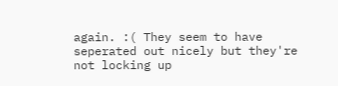again. :( They seem to have seperated out nicely but they're not locking up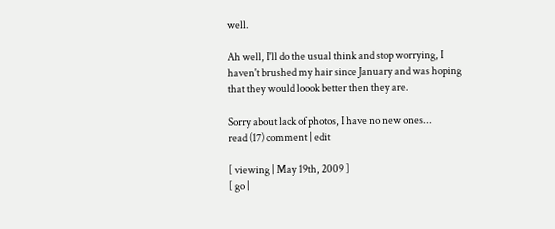well.

Ah well, I'll do the usual think and stop worrying, I haven't brushed my hair since January and was hoping that they would loook better then they are.

Sorry about lack of photos, I have no new ones...
read (17) comment | edit

[ viewing | May 19th, 2009 ]
[ go |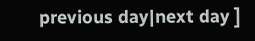previous day|next day ]